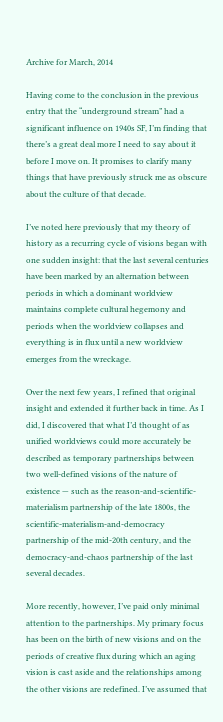Archive for March, 2014

Having come to the conclusion in the previous entry that the “underground stream” had a significant influence on 1940s SF, I’m finding that there’s a great deal more I need to say about it before I move on. It promises to clarify many things that have previously struck me as obscure about the culture of that decade.

I’ve noted here previously that my theory of history as a recurring cycle of visions began with one sudden insight: that the last several centuries have been marked by an alternation between periods in which a dominant worldview maintains complete cultural hegemony and periods when the worldview collapses and everything is in flux until a new worldview emerges from the wreckage.

Over the next few years, I refined that original insight and extended it further back in time. As I did, I discovered that what I’d thought of as unified worldviews could more accurately be described as temporary partnerships between two well-defined visions of the nature of existence — such as the reason-and-scientific-materialism partnership of the late 1800s, the scientific-materialism-and-democracy partnership of the mid-20th century, and the democracy-and-chaos partnership of the last several decades.

More recently, however, I’ve paid only minimal attention to the partnerships. My primary focus has been on the birth of new visions and on the periods of creative flux during which an aging vision is cast aside and the relationships among the other visions are redefined. I’ve assumed that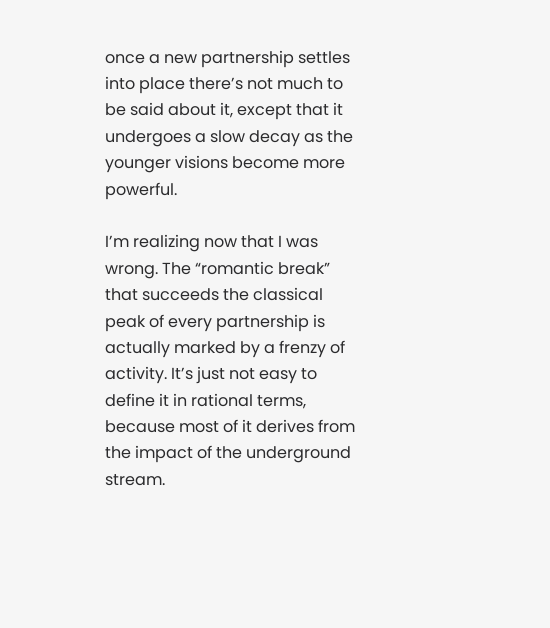once a new partnership settles into place there’s not much to be said about it, except that it undergoes a slow decay as the younger visions become more powerful.

I’m realizing now that I was wrong. The “romantic break” that succeeds the classical peak of every partnership is actually marked by a frenzy of activity. It’s just not easy to define it in rational terms, because most of it derives from the impact of the underground stream.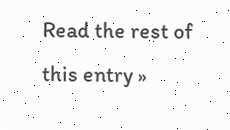Read the rest of this entry »